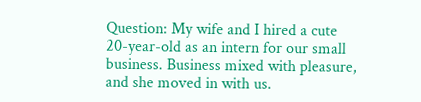Question: My wife and I hired a cute 20-year-old as an intern for our small business. Business mixed with pleasure, and she moved in with us.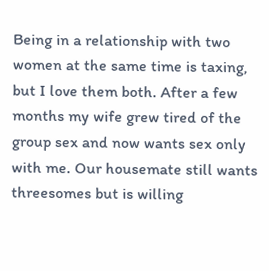Being in a relationship with two women at the same time is taxing, but I love them both. After a few months my wife grew tired of the group sex and now wants sex only with me. Our housemate still wants threesomes but is willing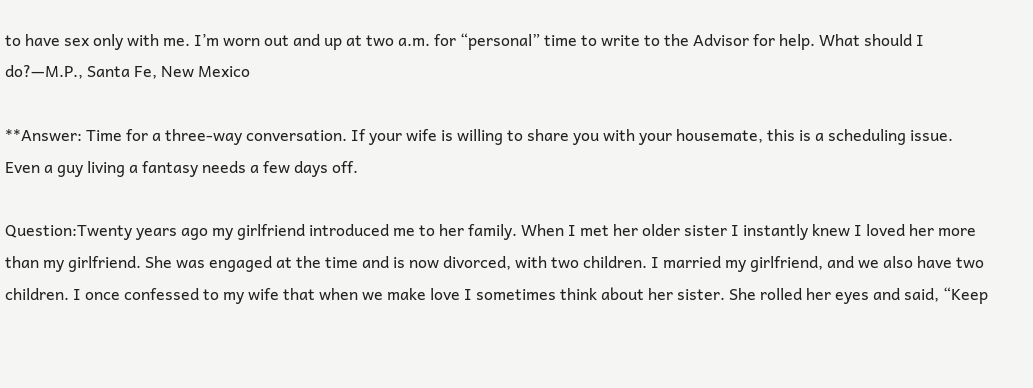to have sex only with me. I’m worn out and up at two a.m. for “personal” time to write to the Advisor for help. What should I do?—M.P., Santa Fe, New Mexico

**Answer: Time for a three-way conversation. If your wife is willing to share you with your housemate, this is a scheduling issue. Even a guy living a fantasy needs a few days off.

Question:Twenty years ago my girlfriend introduced me to her family. When I met her older sister I instantly knew I loved her more than my girlfriend. She was engaged at the time and is now divorced, with two children. I married my girlfriend, and we also have two children. I once confessed to my wife that when we make love I sometimes think about her sister. She rolled her eyes and said, “Keep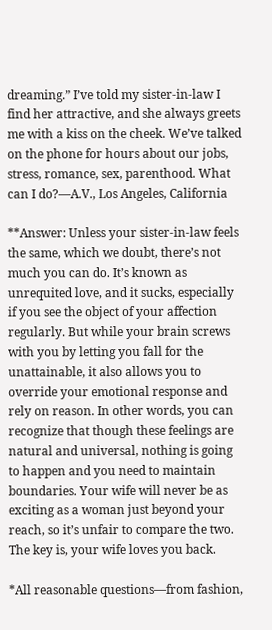dreaming.” I’ve told my sister-in-law I find her attractive, and she always greets me with a kiss on the cheek. We’ve talked on the phone for hours about our jobs, stress, romance, sex, parenthood. What can I do?—A.V., Los Angeles, California

**Answer: Unless your sister-in-law feels the same, which we doubt, there’s not much you can do. It’s known as unrequited love, and it sucks, especially if you see the object of your affection regularly. But while your brain screws with you by letting you fall for the unattainable, it also allows you to override your emotional response and rely on reason. In other words, you can recognize that though these feelings are natural and universal, nothing is going to happen and you need to maintain boundaries. Your wife will never be as exciting as a woman just beyond your reach, so it’s unfair to compare the two. The key is, your wife loves you back.

*All reasonable questions—from fashion,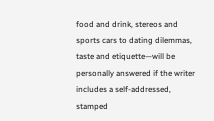food and drink, stereos and sports cars to dating dilemmas, taste and etiquette—will be personally answered if the writer includes a self-addressed, stamped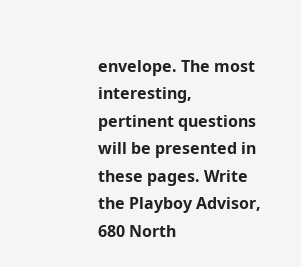envelope. The most interesting, pertinent questions will be presented in these pages. Write the Playboy Advisor, 680 North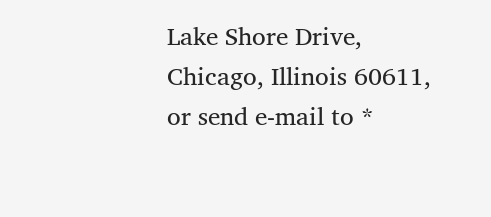Lake Shore Drive, Chicago, Illinois 60611, or send e-mail to *